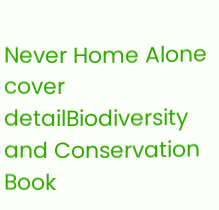Never Home Alone cover detailBiodiversity and Conservation Book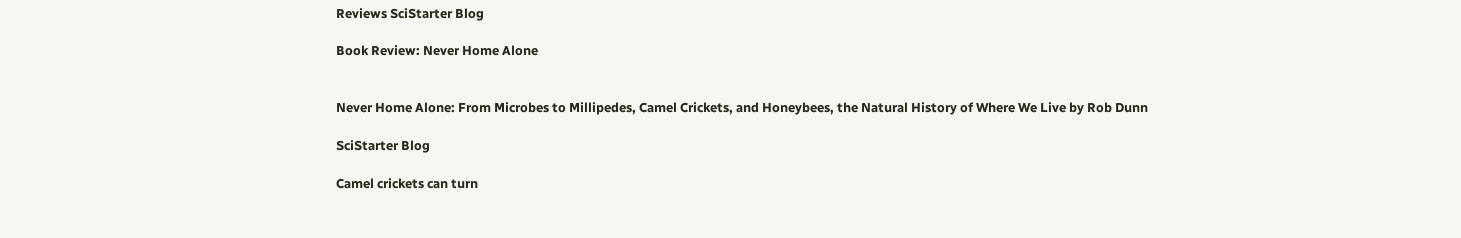Reviews SciStarter Blog

Book Review: Never Home Alone


Never Home Alone: From Microbes to Millipedes, Camel Crickets, and Honeybees, the Natural History of Where We Live by Rob Dunn

SciStarter Blog

Camel crickets can turn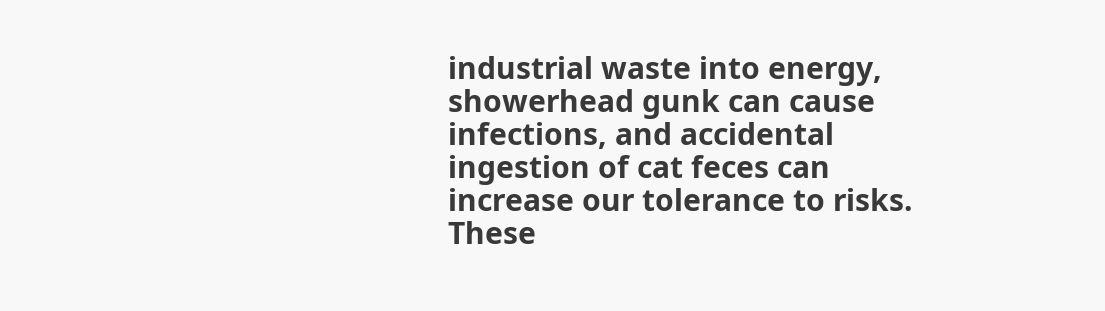industrial waste into energy, showerhead gunk can cause infections, and accidental ingestion of cat feces can increase our tolerance to risks. These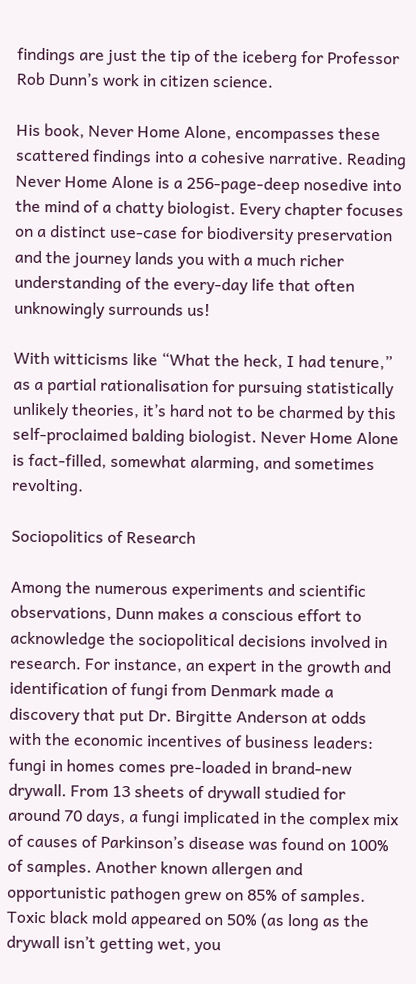findings are just the tip of the iceberg for Professor Rob Dunn’s work in citizen science.

His book, Never Home Alone, encompasses these scattered findings into a cohesive narrative. Reading Never Home Alone is a 256-page-deep nosedive into the mind of a chatty biologist. Every chapter focuses on a distinct use-case for biodiversity preservation and the journey lands you with a much richer understanding of the every-day life that often unknowingly surrounds us!

With witticisms like “What the heck, I had tenure,” as a partial rationalisation for pursuing statistically unlikely theories, it’s hard not to be charmed by this self-proclaimed balding biologist. Never Home Alone is fact-filled, somewhat alarming, and sometimes revolting.

Sociopolitics of Research

Among the numerous experiments and scientific observations, Dunn makes a conscious effort to acknowledge the sociopolitical decisions involved in research. For instance, an expert in the growth and identification of fungi from Denmark made a discovery that put Dr. Birgitte Anderson at odds with the economic incentives of business leaders: fungi in homes comes pre-loaded in brand-new drywall. From 13 sheets of drywall studied for around 70 days, a fungi implicated in the complex mix of causes of Parkinson’s disease was found on 100% of samples. Another known allergen and opportunistic pathogen grew on 85% of samples. Toxic black mold appeared on 50% (as long as the drywall isn’t getting wet, you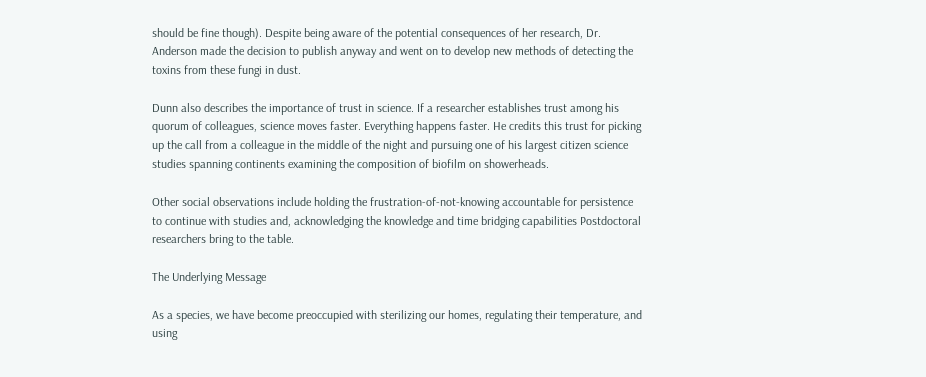should be fine though). Despite being aware of the potential consequences of her research, Dr. Anderson made the decision to publish anyway and went on to develop new methods of detecting the toxins from these fungi in dust.

Dunn also describes the importance of trust in science. If a researcher establishes trust among his quorum of colleagues, science moves faster. Everything happens faster. He credits this trust for picking up the call from a colleague in the middle of the night and pursuing one of his largest citizen science studies spanning continents examining the composition of biofilm on showerheads.

Other social observations include holding the frustration-of-not-knowing accountable for persistence to continue with studies and, acknowledging the knowledge and time bridging capabilities Postdoctoral researchers bring to the table.

The Underlying Message

As a species, we have become preoccupied with sterilizing our homes, regulating their temperature, and using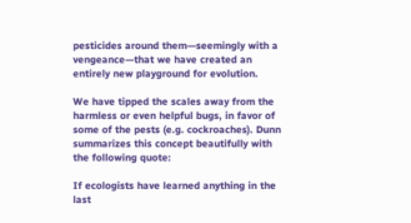pesticides around them—seemingly with a vengeance—that we have created an entirely new playground for evolution.

We have tipped the scales away from the harmless or even helpful bugs, in favor of some of the pests (e.g. cockroaches). Dunn summarizes this concept beautifully with the following quote:

If ecologists have learned anything in the last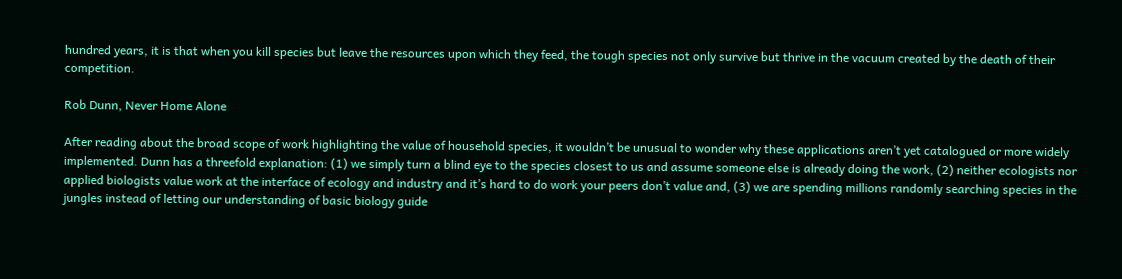hundred years, it is that when you kill species but leave the resources upon which they feed, the tough species not only survive but thrive in the vacuum created by the death of their competition.

Rob Dunn, Never Home Alone

After reading about the broad scope of work highlighting the value of household species, it wouldn’t be unusual to wonder why these applications aren’t yet catalogued or more widely implemented. Dunn has a threefold explanation: (1) we simply turn a blind eye to the species closest to us and assume someone else is already doing the work, (2) neither ecologists nor applied biologists value work at the interface of ecology and industry and it’s hard to do work your peers don’t value and, (3) we are spending millions randomly searching species in the jungles instead of letting our understanding of basic biology guide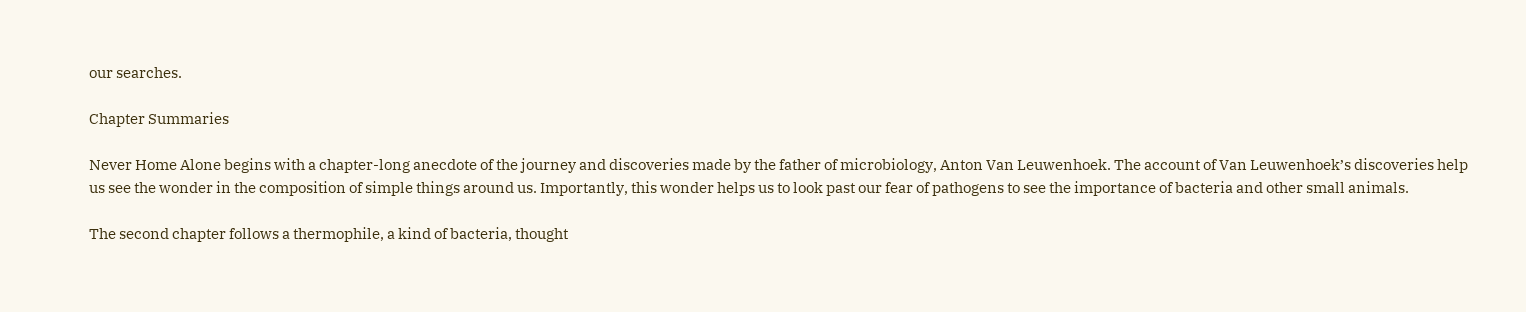our searches.

Chapter Summaries

Never Home Alone begins with a chapter-long anecdote of the journey and discoveries made by the father of microbiology, Anton Van Leuwenhoek. The account of Van Leuwenhoek’s discoveries help us see the wonder in the composition of simple things around us. Importantly, this wonder helps us to look past our fear of pathogens to see the importance of bacteria and other small animals.

The second chapter follows a thermophile, a kind of bacteria, thought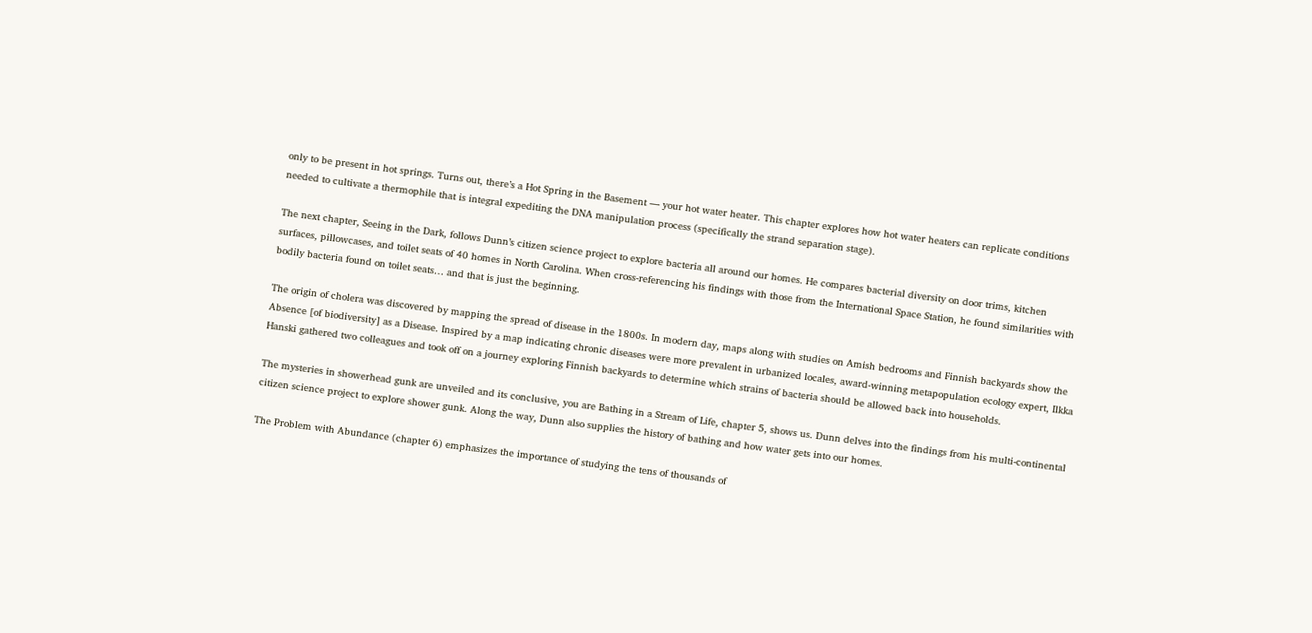only to be present in hot springs. Turns out, there’s a Hot Spring in the Basement — your hot water heater. This chapter explores how hot water heaters can replicate conditions needed to cultivate a thermophile that is integral expediting the DNA manipulation process (specifically the strand separation stage).

The next chapter, Seeing in the Dark, follows Dunn’s citizen science project to explore bacteria all around our homes. He compares bacterial diversity on door trims, kitchen surfaces, pillowcases, and toilet seats of 40 homes in North Carolina. When cross-referencing his findings with those from the International Space Station, he found similarities with bodily bacteria found on toilet seats… and that is just the beginning.

The origin of cholera was discovered by mapping the spread of disease in the 1800s. In modern day, maps along with studies on Amish bedrooms and Finnish backyards show the Absence [of biodiversity] as a Disease. Inspired by a map indicating chronic diseases were more prevalent in urbanized locales, award-winning metapopulation ecology expert, Ilkka Hanski gathered two colleagues and took off on a journey exploring Finnish backyards to determine which strains of bacteria should be allowed back into households.

The mysteries in showerhead gunk are unveiled and its conclusive, you are Bathing in a Stream of Life, chapter 5, shows us. Dunn delves into the findings from his multi-continental citizen science project to explore shower gunk. Along the way, Dunn also supplies the history of bathing and how water gets into our homes.

The Problem with Abundance (chapter 6) emphasizes the importance of studying the tens of thousands of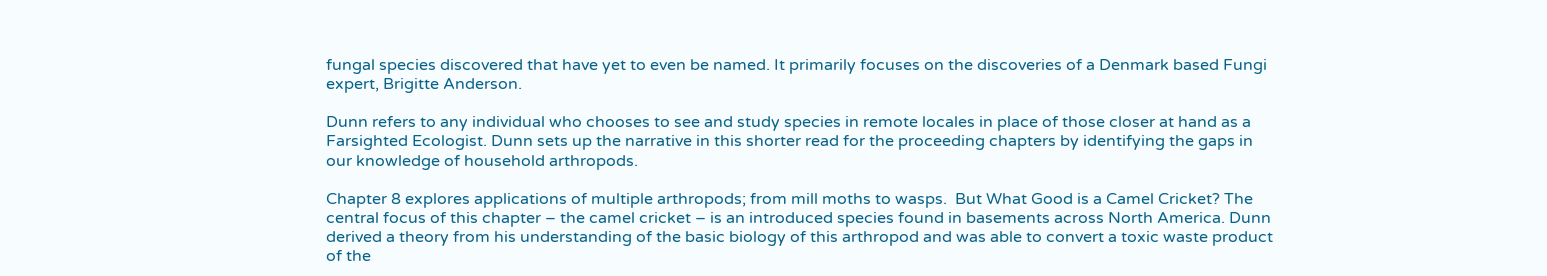fungal species discovered that have yet to even be named. It primarily focuses on the discoveries of a Denmark based Fungi expert, Brigitte Anderson.

Dunn refers to any individual who chooses to see and study species in remote locales in place of those closer at hand as a Farsighted Ecologist. Dunn sets up the narrative in this shorter read for the proceeding chapters by identifying the gaps in our knowledge of household arthropods.

Chapter 8 explores applications of multiple arthropods; from mill moths to wasps.  But What Good is a Camel Cricket? The central focus of this chapter – the camel cricket – is an introduced species found in basements across North America. Dunn derived a theory from his understanding of the basic biology of this arthropod and was able to convert a toxic waste product of the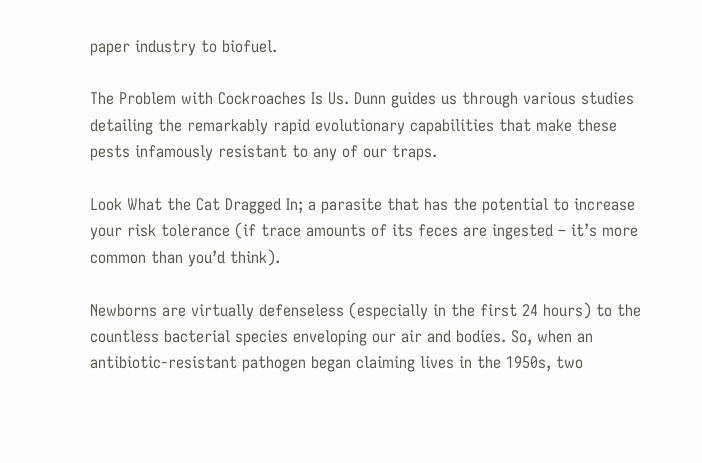paper industry to biofuel.

The Problem with Cockroaches Is Us. Dunn guides us through various studies detailing the remarkably rapid evolutionary capabilities that make these pests infamously resistant to any of our traps.

Look What the Cat Dragged In; a parasite that has the potential to increase your risk tolerance (if trace amounts of its feces are ingested – it’s more common than you’d think).

Newborns are virtually defenseless (especially in the first 24 hours) to the countless bacterial species enveloping our air and bodies. So, when an antibiotic-resistant pathogen began claiming lives in the 1950s, two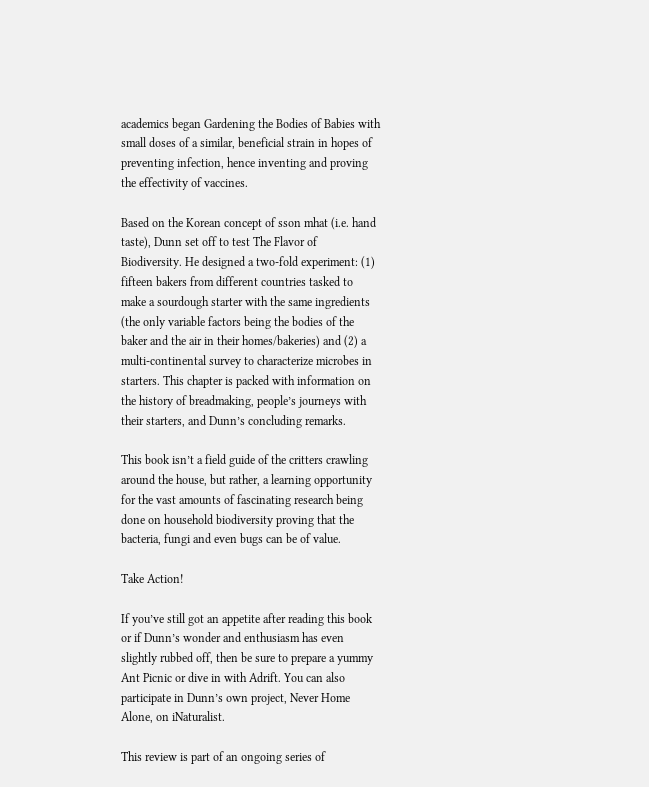academics began Gardening the Bodies of Babies with small doses of a similar, beneficial strain in hopes of preventing infection, hence inventing and proving the effectivity of vaccines.

Based on the Korean concept of sson mhat (i.e. hand taste), Dunn set off to test The Flavor of Biodiversity. He designed a two-fold experiment: (1) fifteen bakers from different countries tasked to make a sourdough starter with the same ingredients (the only variable factors being the bodies of the baker and the air in their homes/bakeries) and (2) a multi-continental survey to characterize microbes in starters. This chapter is packed with information on the history of breadmaking, people’s journeys with their starters, and Dunn’s concluding remarks.

This book isn’t a field guide of the critters crawling around the house, but rather, a learning opportunity for the vast amounts of fascinating research being done on household biodiversity proving that the bacteria, fungi and even bugs can be of value.

Take Action!

If you’ve still got an appetite after reading this book or if Dunn’s wonder and enthusiasm has even slightly rubbed off, then be sure to prepare a yummy Ant Picnic or dive in with Adrift. You can also participate in Dunn’s own project, Never Home Alone, on iNaturalist.

This review is part of an ongoing series of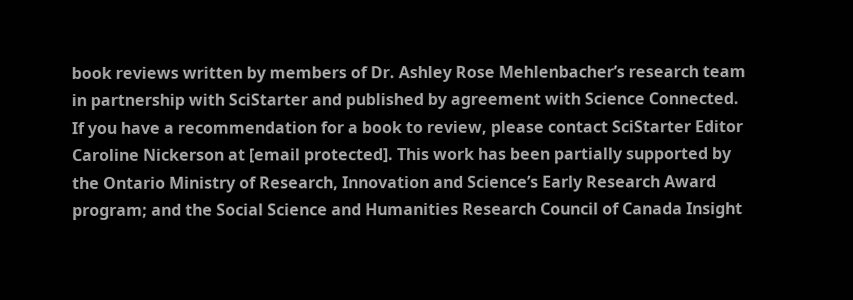book reviews written by members of Dr. Ashley Rose Mehlenbacher’s research team in partnership with SciStarter and published by agreement with Science Connected. If you have a recommendation for a book to review, please contact SciStarter Editor Caroline Nickerson at [email protected]. This work has been partially supported by the Ontario Ministry of Research, Innovation and Science’s Early Research Award program; and the Social Science and Humanities Research Council of Canada Insight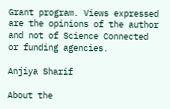Grant program. Views expressed are the opinions of the author and not of Science Connected or funding agencies.

Anjiya Sharif

About the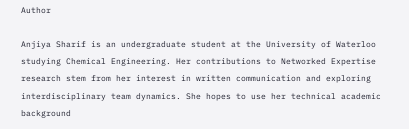Author

Anjiya Sharif is an undergraduate student at the University of Waterloo studying Chemical Engineering. Her contributions to Networked Expertise research stem from her interest in written communication and exploring interdisciplinary team dynamics. She hopes to use her technical academic background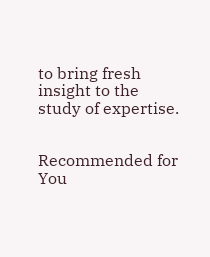to bring fresh insight to the study of expertise.


Recommended for You